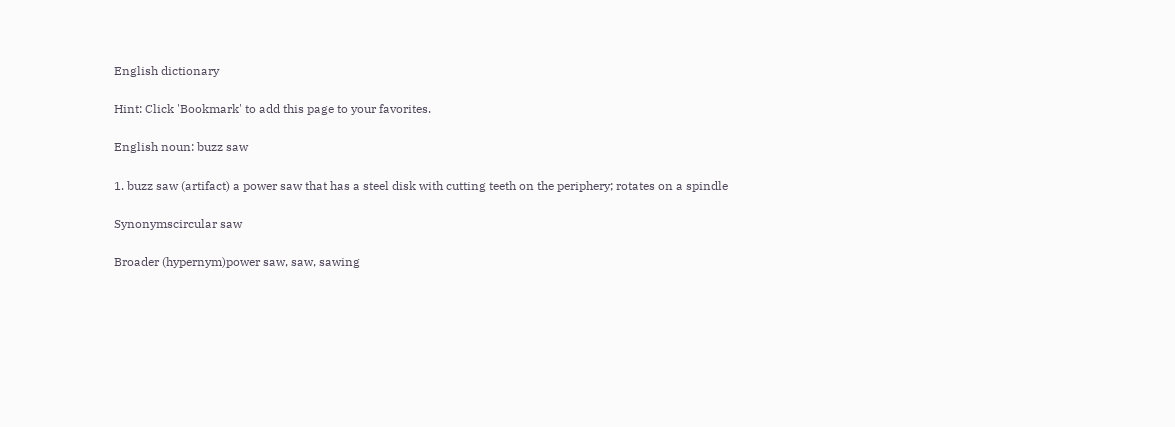English dictionary

Hint: Click 'Bookmark' to add this page to your favorites.

English noun: buzz saw

1. buzz saw (artifact) a power saw that has a steel disk with cutting teeth on the periphery; rotates on a spindle

Synonymscircular saw

Broader (hypernym)power saw, saw, sawing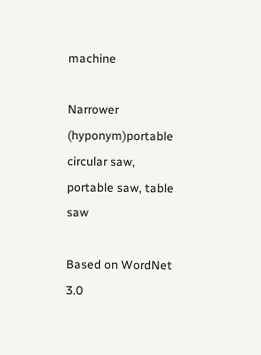machine

Narrower (hyponym)portable circular saw, portable saw, table saw

Based on WordNet 3.0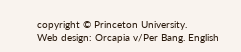copyright © Princeton University.
Web design: Orcapia v/Per Bang. English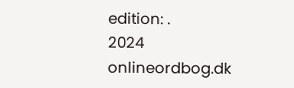edition: .
2024 onlineordbog.dk